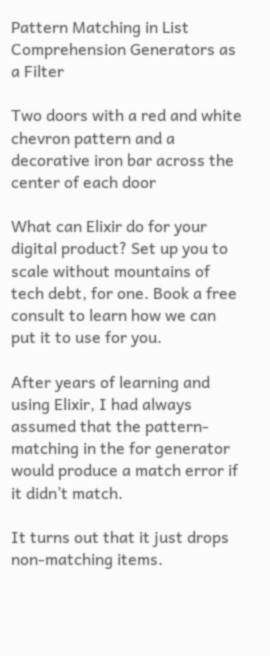Pattern Matching in List Comprehension Generators as a Filter

Two doors with a red and white chevron pattern and a decorative iron bar across the center of each door

What can Elixir do for your digital product? Set up you to scale without mountains of tech debt, for one. Book a free consult to learn how we can put it to use for you.

After years of learning and using Elixir, I had always assumed that the pattern-matching in the for generator would produce a match error if it didn’t match.

It turns out that it just drops non-matching items.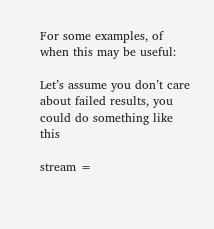For some examples, of when this may be useful:

Let’s assume you don’t care about failed results, you could do something like this

stream =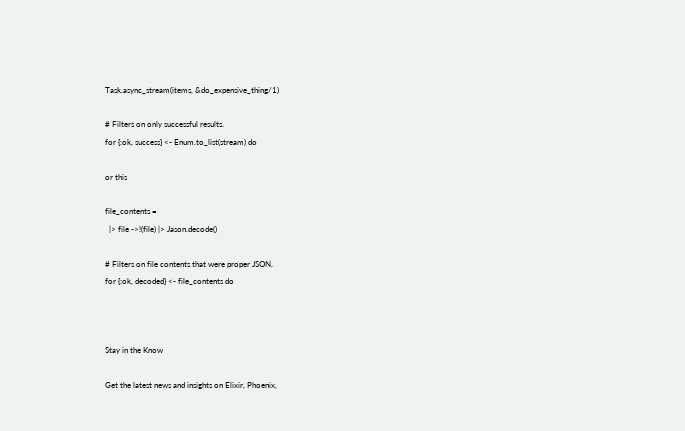Task.async_stream(items, &do_expensive_thing/1)

# Filters on only successful results.
for {:ok, success} <- Enum.to_list(stream) do

or this

file_contents =
  |> file ->!(file) |> Jason.decode()

# Filters on file contents that were proper JSON.
for {:ok, decoded} <- file_contents do



Stay in the Know

Get the latest news and insights on Elixir, Phoenix,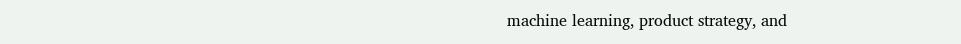machine learning, product strategy, and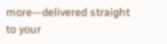more—delivered straight to your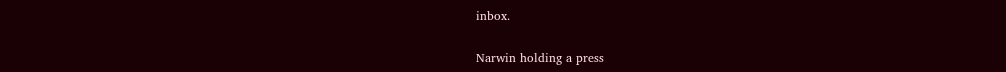inbox.

Narwin holding a press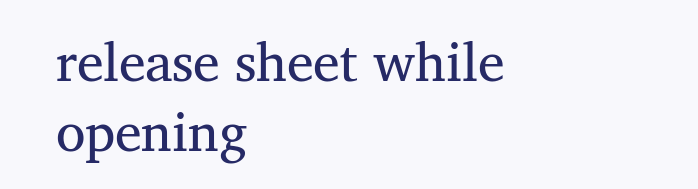release sheet while opening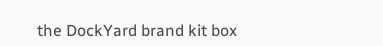the DockYard brand kit box